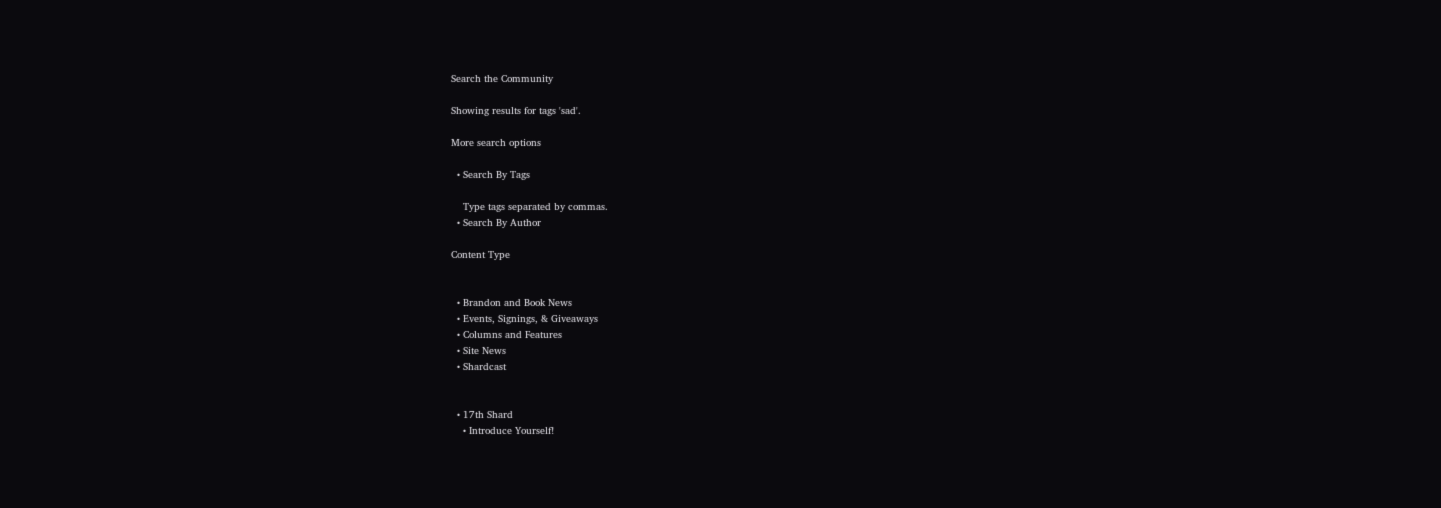Search the Community

Showing results for tags 'sad'.

More search options

  • Search By Tags

    Type tags separated by commas.
  • Search By Author

Content Type


  • Brandon and Book News
  • Events, Signings, & Giveaways
  • Columns and Features
  • Site News
  • Shardcast


  • 17th Shard
    • Introduce Yourself!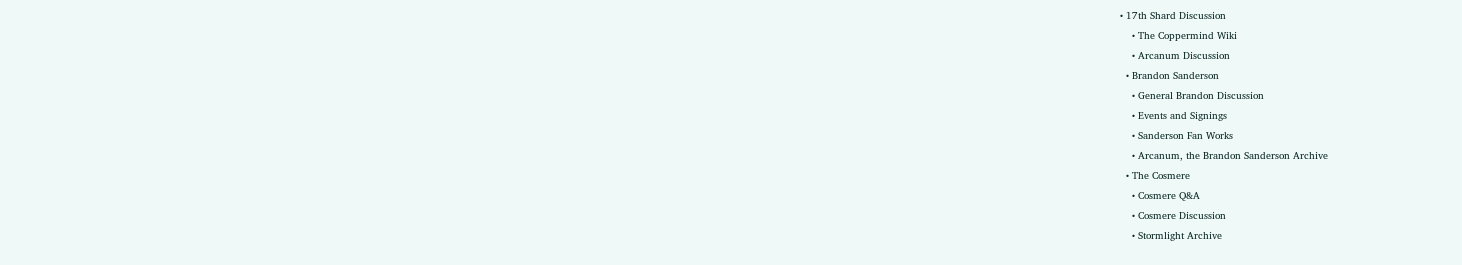• 17th Shard Discussion
    • The Coppermind Wiki
    • Arcanum Discussion
  • Brandon Sanderson
    • General Brandon Discussion
    • Events and Signings
    • Sanderson Fan Works
    • Arcanum, the Brandon Sanderson Archive
  • The Cosmere
    • Cosmere Q&A
    • Cosmere Discussion
    • Stormlight Archive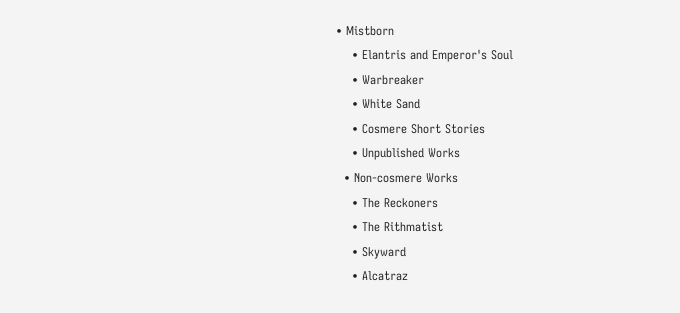• Mistborn
    • Elantris and Emperor's Soul
    • Warbreaker
    • White Sand
    • Cosmere Short Stories
    • Unpublished Works
  • Non-cosmere Works
    • The Reckoners
    • The Rithmatist
    • Skyward
    • Alcatraz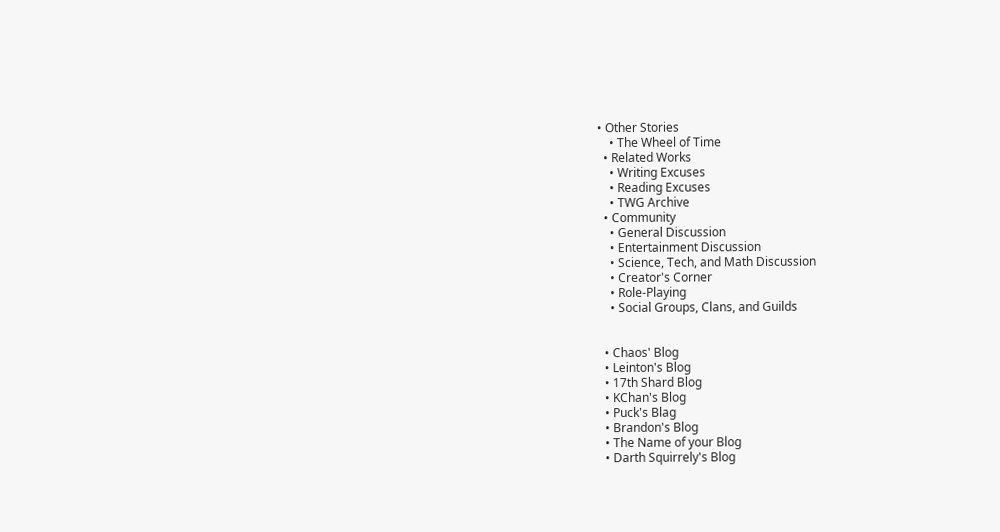• Other Stories
    • The Wheel of Time
  • Related Works
    • Writing Excuses
    • Reading Excuses
    • TWG Archive
  • Community
    • General Discussion
    • Entertainment Discussion
    • Science, Tech, and Math Discussion
    • Creator's Corner
    • Role-Playing
    • Social Groups, Clans, and Guilds


  • Chaos' Blog
  • Leinton's Blog
  • 17th Shard Blog
  • KChan's Blog
  • Puck's Blag
  • Brandon's Blog
  • The Name of your Blog
  • Darth Squirrely's Blog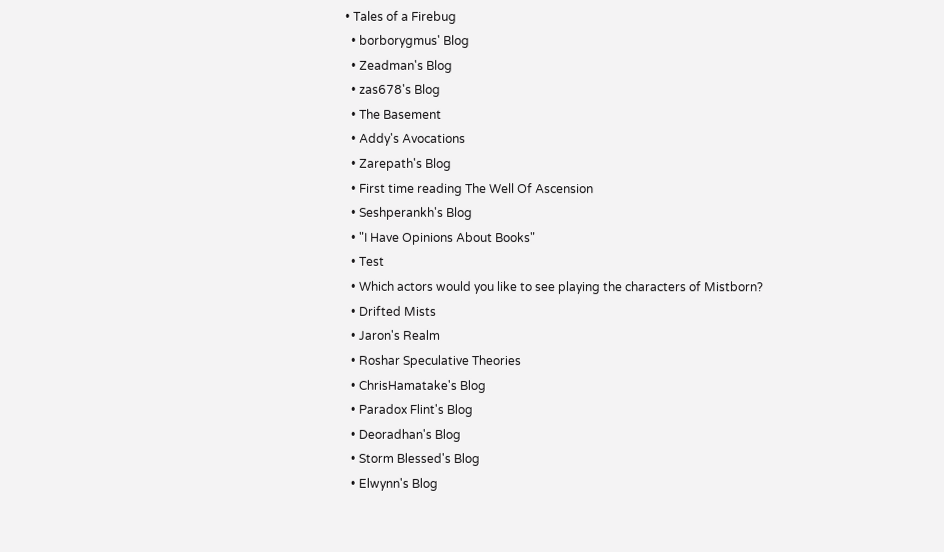• Tales of a Firebug
  • borborygmus' Blog
  • Zeadman's Blog
  • zas678's Blog
  • The Basement
  • Addy's Avocations
  • Zarepath's Blog
  • First time reading The Well Of Ascension
  • Seshperankh's Blog
  • "I Have Opinions About Books"
  • Test
  • Which actors would you like to see playing the characters of Mistborn?
  • Drifted Mists
  • Jaron's Realm
  • Roshar Speculative Theories
  • ChrisHamatake's Blog
  • Paradox Flint's Blog
  • Deoradhan's Blog
  • Storm Blessed's Blog
  • Elwynn's Blog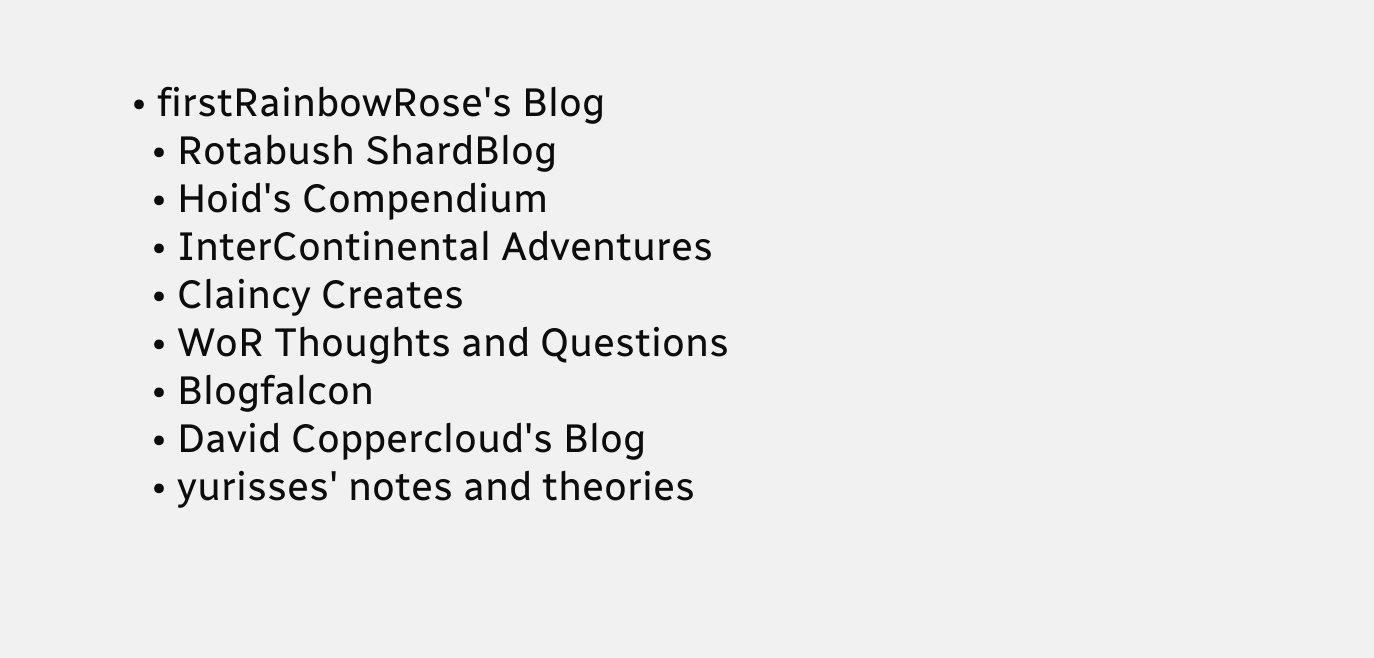• firstRainbowRose's Blog
  • Rotabush ShardBlog
  • Hoid's Compendium
  • InterContinental Adventures
  • Claincy Creates
  • WoR Thoughts and Questions
  • Blogfalcon
  • David Coppercloud's Blog
  • yurisses' notes and theories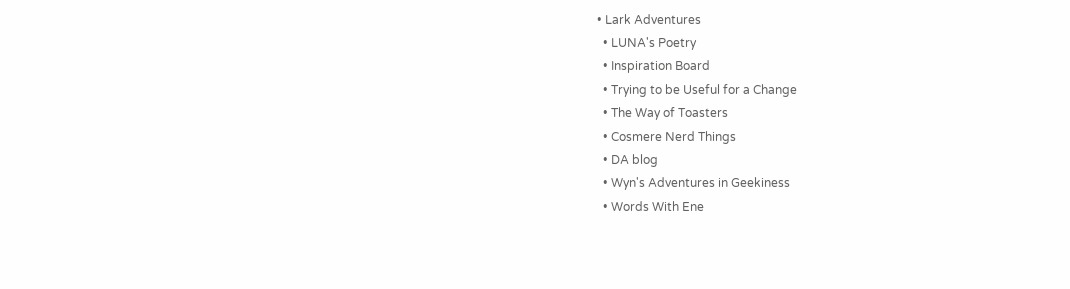• Lark Adventures
  • LUNA's Poetry
  • Inspiration Board
  • Trying to be Useful for a Change
  • The Way of Toasters
  • Cosmere Nerd Things
  • DA blog
  • Wyn's Adventures in Geekiness
  • Words With Ene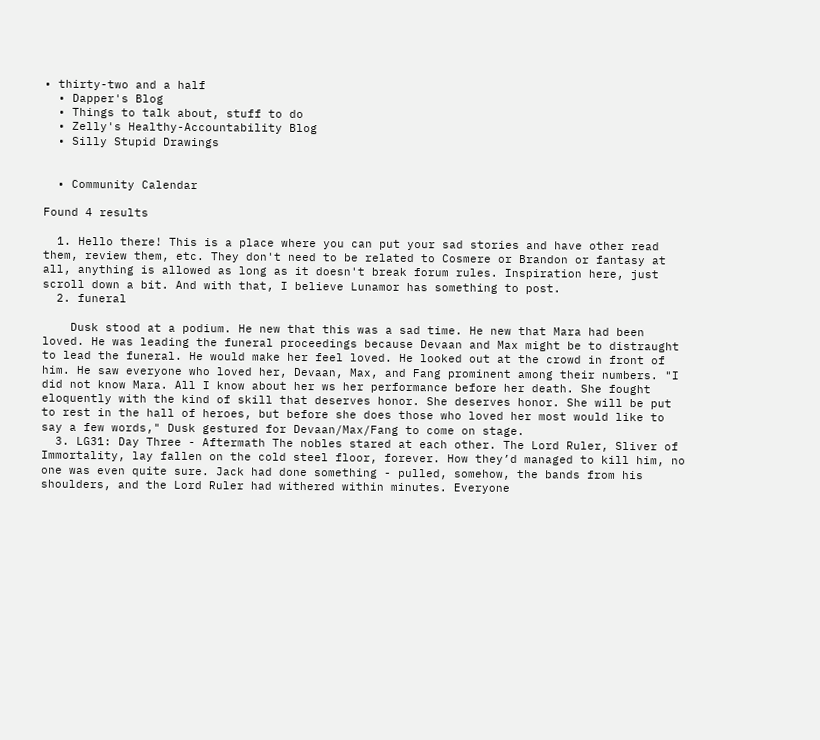• thirty-two and a half
  • Dapper's Blog
  • Things to talk about, stuff to do
  • Zelly's Healthy-Accountability Blog
  • Silly Stupid Drawings


  • Community Calendar

Found 4 results

  1. Hello there! This is a place where you can put your sad stories and have other read them, review them, etc. They don't need to be related to Cosmere or Brandon or fantasy at all, anything is allowed as long as it doesn't break forum rules. Inspiration here, just scroll down a bit. And with that, I believe Lunamor has something to post.
  2. funeral

    Dusk stood at a podium. He new that this was a sad time. He new that Mara had been loved. He was leading the funeral proceedings because Devaan and Max might be to distraught to lead the funeral. He would make her feel loved. He looked out at the crowd in front of him. He saw everyone who loved her, Devaan, Max, and Fang prominent among their numbers. "I did not know Mara. All I know about her ws her performance before her death. She fought eloquently with the kind of skill that deserves honor. She deserves honor. She will be put to rest in the hall of heroes, but before she does those who loved her most would like to say a few words," Dusk gestured for Devaan/Max/Fang to come on stage.
  3. LG31: Day Three - Aftermath The nobles stared at each other. The Lord Ruler, Sliver of Immortality, lay fallen on the cold steel floor, forever. How they’d managed to kill him, no one was even quite sure. Jack had done something - pulled, somehow, the bands from his shoulders, and the Lord Ruler had withered within minutes. Everyone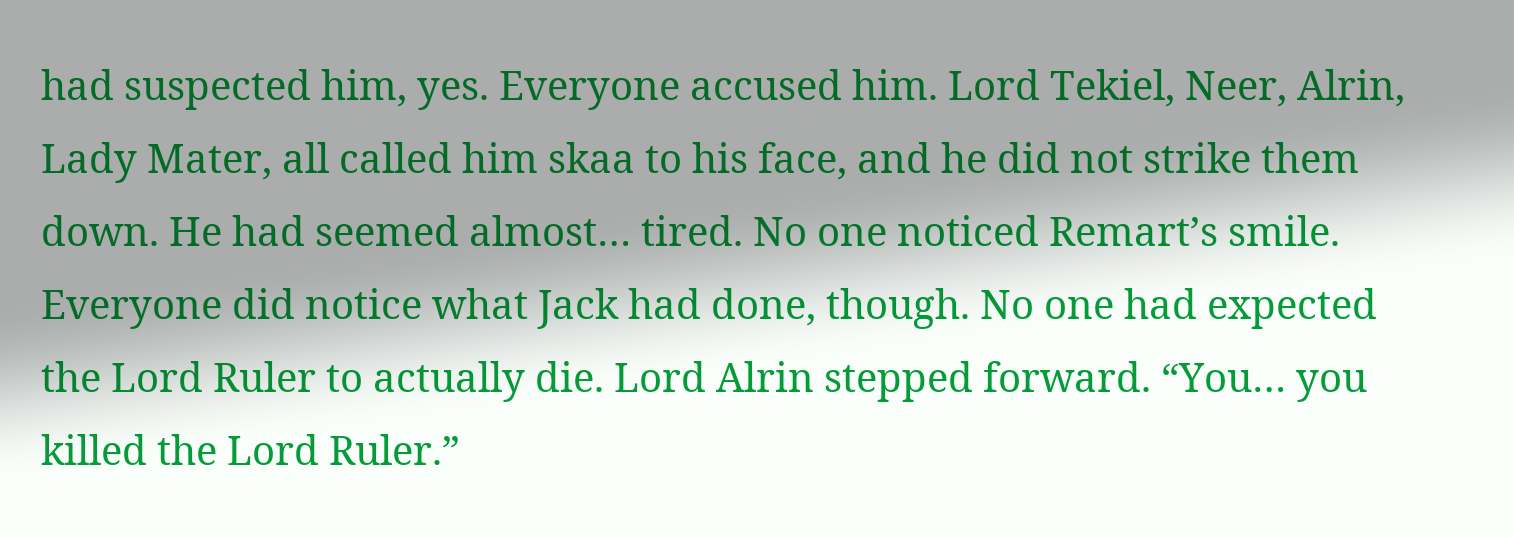had suspected him, yes. Everyone accused him. Lord Tekiel, Neer, Alrin, Lady Mater, all called him skaa to his face, and he did not strike them down. He had seemed almost… tired. No one noticed Remart’s smile. Everyone did notice what Jack had done, though. No one had expected the Lord Ruler to actually die. Lord Alrin stepped forward. “You… you killed the Lord Ruler.”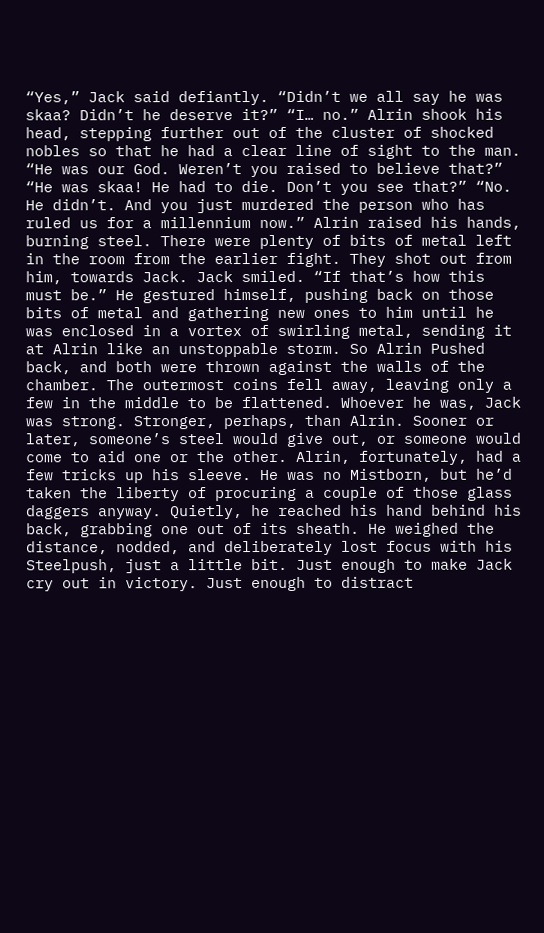“Yes,” Jack said defiantly. “Didn’t we all say he was skaa? Didn’t he deserve it?” “I… no.” Alrin shook his head, stepping further out of the cluster of shocked nobles so that he had a clear line of sight to the man. “He was our God. Weren’t you raised to believe that?” “He was skaa! He had to die. Don’t you see that?” “No. He didn’t. And you just murdered the person who has ruled us for a millennium now.” Alrin raised his hands, burning steel. There were plenty of bits of metal left in the room from the earlier fight. They shot out from him, towards Jack. Jack smiled. “If that’s how this must be.” He gestured himself, pushing back on those bits of metal and gathering new ones to him until he was enclosed in a vortex of swirling metal, sending it at Alrin like an unstoppable storm. So Alrin Pushed back, and both were thrown against the walls of the chamber. The outermost coins fell away, leaving only a few in the middle to be flattened. Whoever he was, Jack was strong. Stronger, perhaps, than Alrin. Sooner or later, someone’s steel would give out, or someone would come to aid one or the other. Alrin, fortunately, had a few tricks up his sleeve. He was no Mistborn, but he’d taken the liberty of procuring a couple of those glass daggers anyway. Quietly, he reached his hand behind his back, grabbing one out of its sheath. He weighed the distance, nodded, and deliberately lost focus with his Steelpush, just a little bit. Just enough to make Jack cry out in victory. Just enough to distract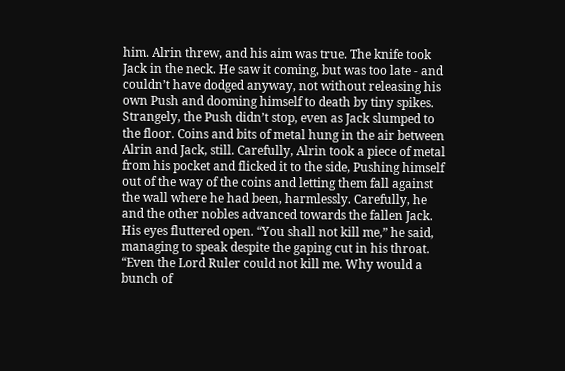him. Alrin threw, and his aim was true. The knife took Jack in the neck. He saw it coming, but was too late - and couldn’t have dodged anyway, not without releasing his own Push and dooming himself to death by tiny spikes. Strangely, the Push didn’t stop, even as Jack slumped to the floor. Coins and bits of metal hung in the air between Alrin and Jack, still. Carefully, Alrin took a piece of metal from his pocket and flicked it to the side, Pushing himself out of the way of the coins and letting them fall against the wall where he had been, harmlessly. Carefully, he and the other nobles advanced towards the fallen Jack. His eyes fluttered open. “You shall not kill me,” he said, managing to speak despite the gaping cut in his throat. “Even the Lord Ruler could not kill me. Why would a bunch of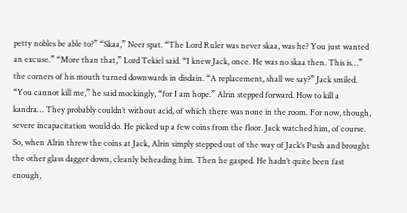petty nobles be able to?” “Skaa,” Neer spat. “The Lord Ruler was never skaa, was he? You just wanted an excuse.” “More than that,” Lord Tekiel said. “I knew Jack, once. He was no skaa then. This is…” the corners of his mouth turned downwards in disdain. “A replacement, shall we say?” Jack smiled. “You cannot kill me,” he said mockingly, “for I am hope.” Alrin stepped forward. How to kill a kandra… They probably couldn’t without acid, of which there was none in the room. For now, though, severe incapacitation would do. He picked up a few coins from the floor. Jack watched him, of course. So, when Alrin threw the coins at Jack, Alrin simply stepped out of the way of Jack’s Push and brought the other glass dagger down, cleanly beheading him. Then he gasped. He hadn’t quite been fast enough,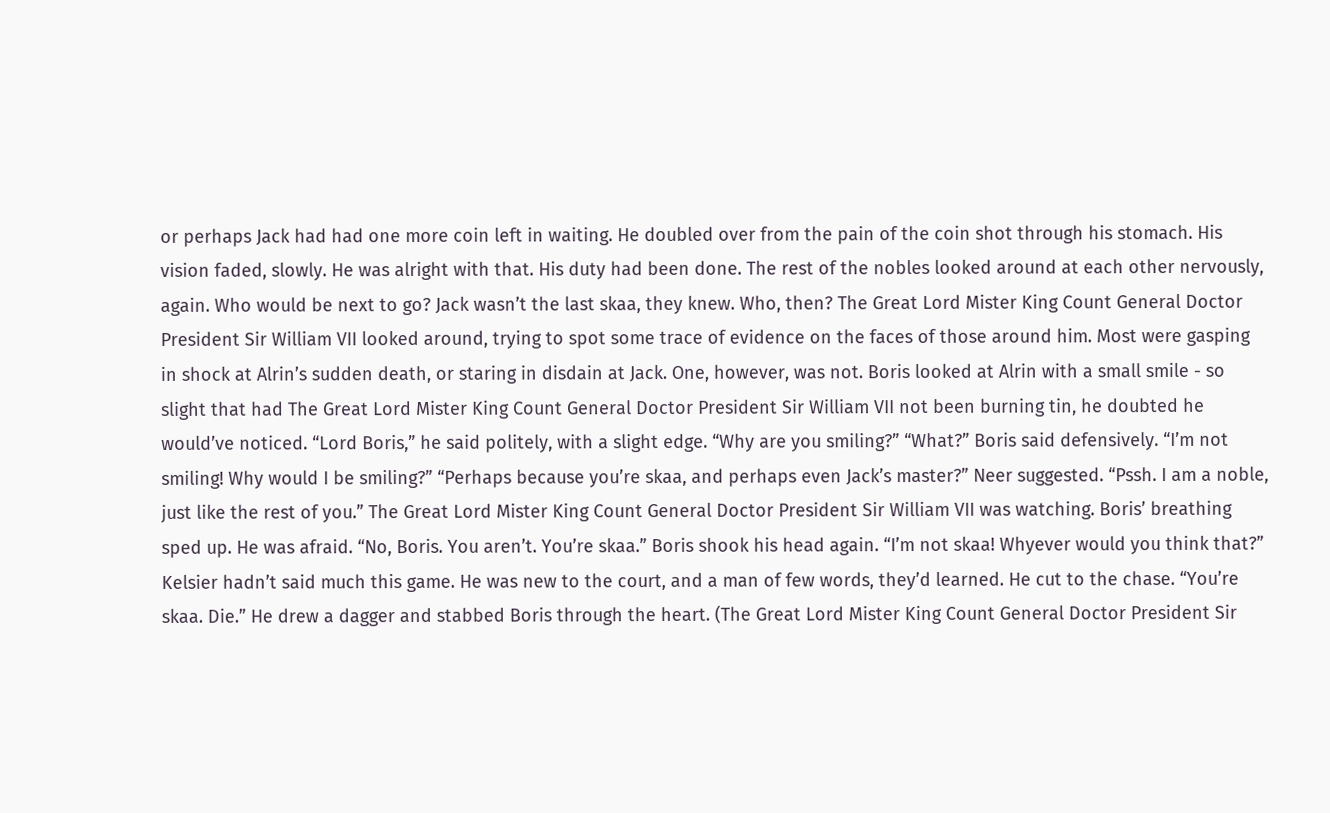or perhaps Jack had had one more coin left in waiting. He doubled over from the pain of the coin shot through his stomach. His vision faded, slowly. He was alright with that. His duty had been done. The rest of the nobles looked around at each other nervously, again. Who would be next to go? Jack wasn’t the last skaa, they knew. Who, then? The Great Lord Mister King Count General Doctor President Sir William VII looked around, trying to spot some trace of evidence on the faces of those around him. Most were gasping in shock at Alrin’s sudden death, or staring in disdain at Jack. One, however, was not. Boris looked at Alrin with a small smile - so slight that had The Great Lord Mister King Count General Doctor President Sir William VII not been burning tin, he doubted he would’ve noticed. “Lord Boris,” he said politely, with a slight edge. “Why are you smiling?” “What?” Boris said defensively. “I’m not smiling! Why would I be smiling?” “Perhaps because you’re skaa, and perhaps even Jack’s master?” Neer suggested. “Pssh. I am a noble, just like the rest of you.” The Great Lord Mister King Count General Doctor President Sir William VII was watching. Boris’ breathing sped up. He was afraid. “No, Boris. You aren’t. You’re skaa.” Boris shook his head again. “I’m not skaa! Whyever would you think that?” Kelsier hadn’t said much this game. He was new to the court, and a man of few words, they’d learned. He cut to the chase. “You’re skaa. Die.” He drew a dagger and stabbed Boris through the heart. (The Great Lord Mister King Count General Doctor President Sir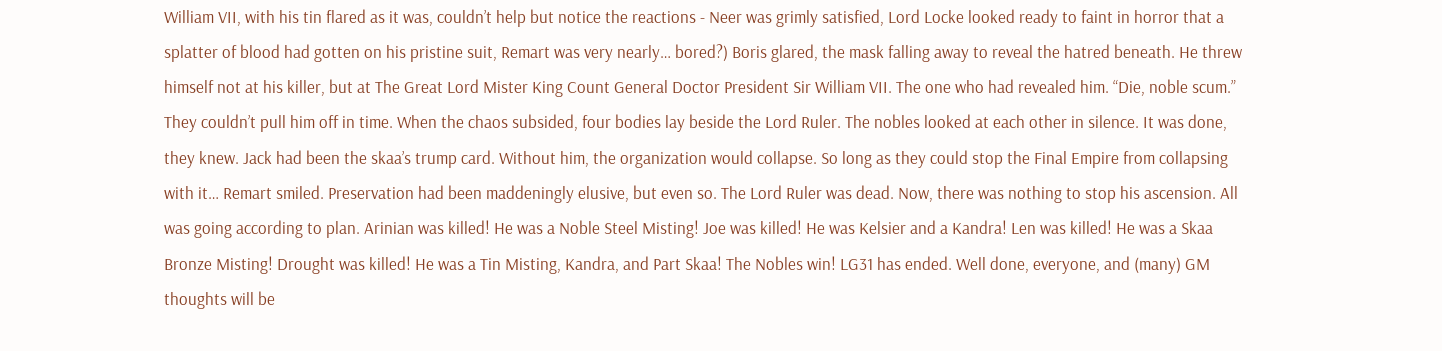William VII, with his tin flared as it was, couldn’t help but notice the reactions - Neer was grimly satisfied, Lord Locke looked ready to faint in horror that a splatter of blood had gotten on his pristine suit, Remart was very nearly… bored?) Boris glared, the mask falling away to reveal the hatred beneath. He threw himself not at his killer, but at The Great Lord Mister King Count General Doctor President Sir William VII. The one who had revealed him. “Die, noble scum.” They couldn’t pull him off in time. When the chaos subsided, four bodies lay beside the Lord Ruler. The nobles looked at each other in silence. It was done, they knew. Jack had been the skaa’s trump card. Without him, the organization would collapse. So long as they could stop the Final Empire from collapsing with it… Remart smiled. Preservation had been maddeningly elusive, but even so. The Lord Ruler was dead. Now, there was nothing to stop his ascension. All was going according to plan. Arinian was killed! He was a Noble Steel Misting! Joe was killed! He was Kelsier and a Kandra! Len was killed! He was a Skaa Bronze Misting! Drought was killed! He was a Tin Misting, Kandra, and Part Skaa! The Nobles win! LG31 has ended. Well done, everyone, and (many) GM thoughts will be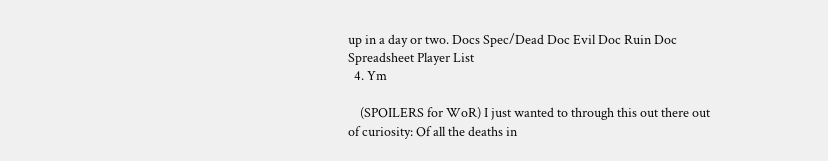up in a day or two. Docs Spec/Dead Doc Evil Doc Ruin Doc Spreadsheet Player List
  4. Ym

    (SPOILERS for WoR) I just wanted to through this out there out of curiosity: Of all the deaths in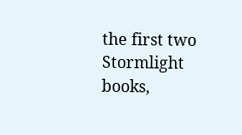the first two Stormlight books,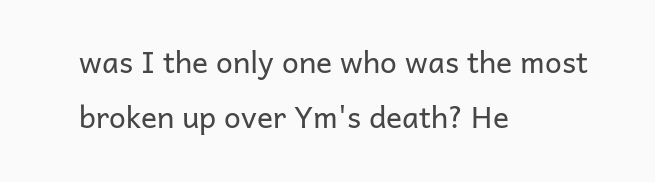was I the only one who was the most broken up over Ym's death? He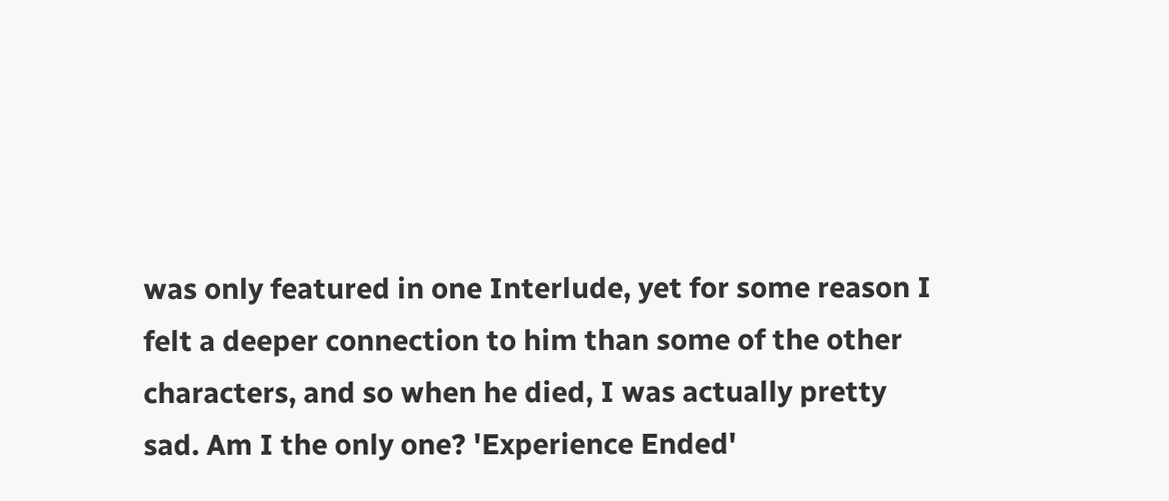was only featured in one Interlude, yet for some reason I felt a deeper connection to him than some of the other characters, and so when he died, I was actually pretty sad. Am I the only one? 'Experience Ended'